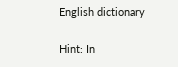English dictionary

Hint: In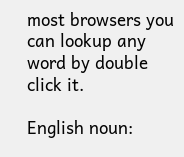most browsers you can lookup any word by double click it.

English noun: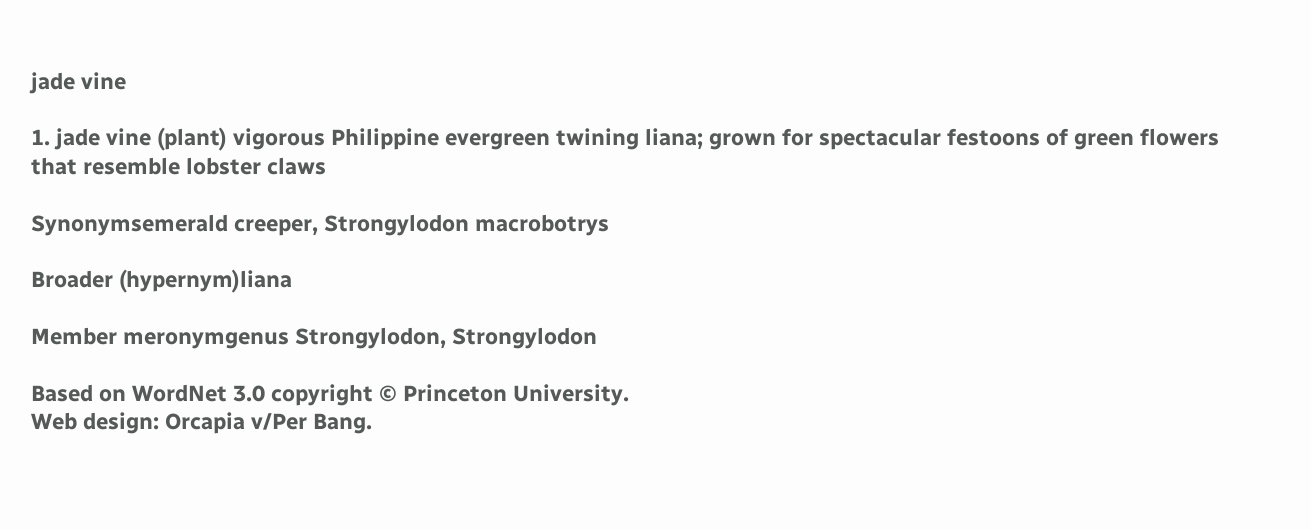jade vine

1. jade vine (plant) vigorous Philippine evergreen twining liana; grown for spectacular festoons of green flowers that resemble lobster claws

Synonymsemerald creeper, Strongylodon macrobotrys

Broader (hypernym)liana

Member meronymgenus Strongylodon, Strongylodon

Based on WordNet 3.0 copyright © Princeton University.
Web design: Orcapia v/Per Bang.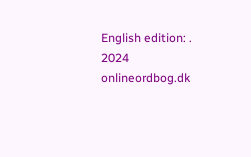English edition: .
2024 onlineordbog.dk